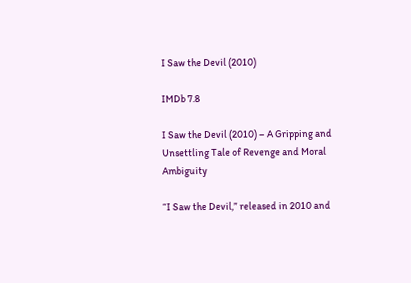I Saw the Devil (2010)

IMDb 7.8

I Saw the Devil (2010) – A Gripping and Unsettling Tale of Revenge and Moral Ambiguity

“I Saw the Devil,” released in 2010 and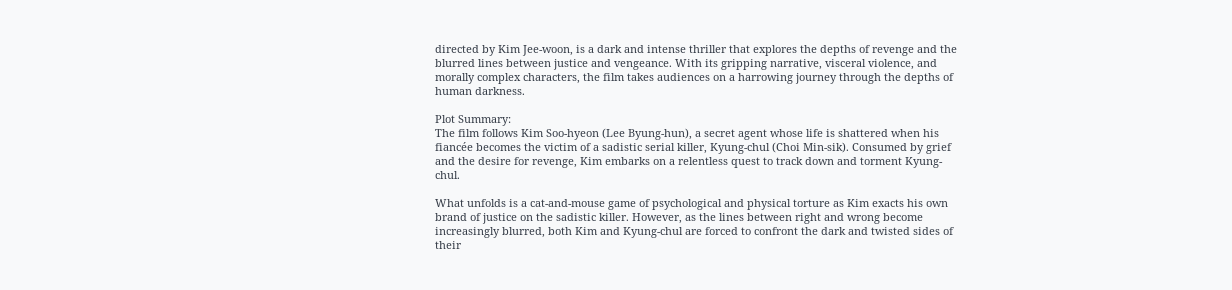directed by Kim Jee-woon, is a dark and intense thriller that explores the depths of revenge and the blurred lines between justice and vengeance. With its gripping narrative, visceral violence, and morally complex characters, the film takes audiences on a harrowing journey through the depths of human darkness.

Plot Summary:
The film follows Kim Soo-hyeon (Lee Byung-hun), a secret agent whose life is shattered when his fiancée becomes the victim of a sadistic serial killer, Kyung-chul (Choi Min-sik). Consumed by grief and the desire for revenge, Kim embarks on a relentless quest to track down and torment Kyung-chul.

What unfolds is a cat-and-mouse game of psychological and physical torture as Kim exacts his own brand of justice on the sadistic killer. However, as the lines between right and wrong become increasingly blurred, both Kim and Kyung-chul are forced to confront the dark and twisted sides of their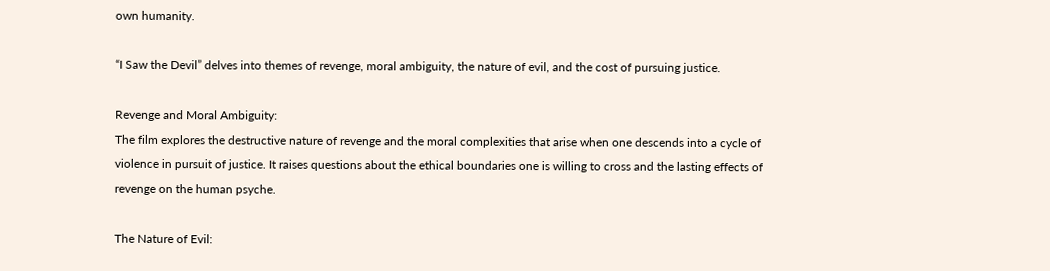own humanity.

“I Saw the Devil” delves into themes of revenge, moral ambiguity, the nature of evil, and the cost of pursuing justice.

Revenge and Moral Ambiguity:
The film explores the destructive nature of revenge and the moral complexities that arise when one descends into a cycle of violence in pursuit of justice. It raises questions about the ethical boundaries one is willing to cross and the lasting effects of revenge on the human psyche.

The Nature of Evil: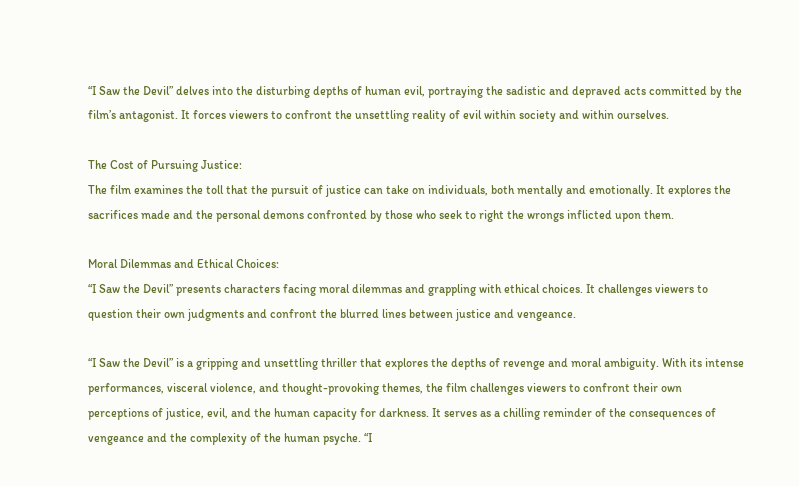“I Saw the Devil” delves into the disturbing depths of human evil, portraying the sadistic and depraved acts committed by the film’s antagonist. It forces viewers to confront the unsettling reality of evil within society and within ourselves.

The Cost of Pursuing Justice:
The film examines the toll that the pursuit of justice can take on individuals, both mentally and emotionally. It explores the sacrifices made and the personal demons confronted by those who seek to right the wrongs inflicted upon them.

Moral Dilemmas and Ethical Choices:
“I Saw the Devil” presents characters facing moral dilemmas and grappling with ethical choices. It challenges viewers to question their own judgments and confront the blurred lines between justice and vengeance.

“I Saw the Devil” is a gripping and unsettling thriller that explores the depths of revenge and moral ambiguity. With its intense performances, visceral violence, and thought-provoking themes, the film challenges viewers to confront their own perceptions of justice, evil, and the human capacity for darkness. It serves as a chilling reminder of the consequences of vengeance and the complexity of the human psyche. “I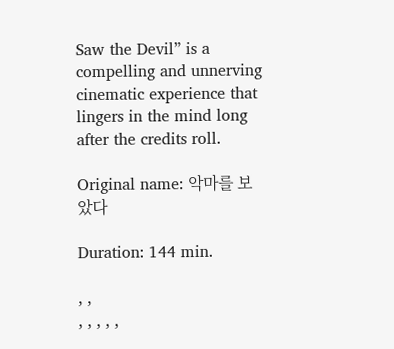Saw the Devil” is a compelling and unnerving cinematic experience that lingers in the mind long after the credits roll.

Original name: 악마를 보았다

Duration: 144 min.

, ,
, , , , ,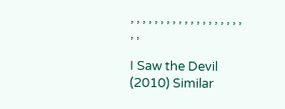, , , , , , , , , , , , , , , , , , ,
, ,

I Saw the Devil (2010) Similar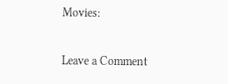Movies:

Leave a Comment